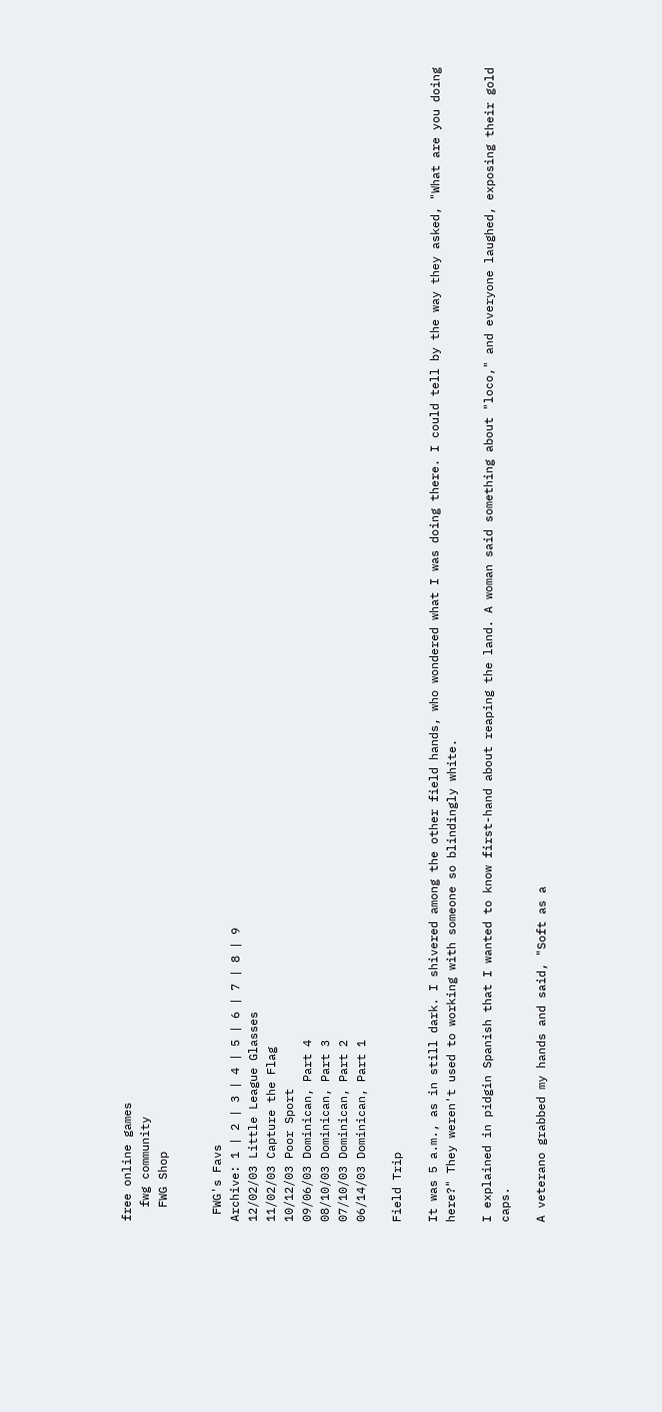free online games
  fwg community
  FWG Shop


 FWG's Favs
Archive: 1 | 2 | 3 | 4 | 5 | 6 | 7 | 8 | 9
12/02/03 Little League Glasses
11/02/03 Capture the Flag
10/12/03 Poor Sport
09/06/03 Dominican, Part 4
08/10/03 Dominican, Part 3
07/10/03 Dominican, Part 2
06/14/03 Dominican, Part 1

Field Trip

It was 5 a.m., as in still dark. I shivered among the other field hands, who wondered what I was doing there. I could tell by the way they asked, "What are you doing here?" They weren't used to working with someone so blindingly white.

I explained in pidgin Spanish that I wanted to know first-hand about reaping the land. A woman said something about "loco," and everyone laughed, exposing their gold caps.

A veterano grabbed my hands and said, "Soft as a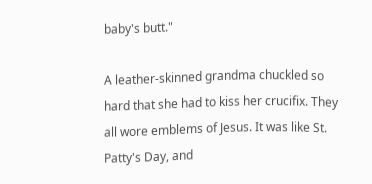baby's butt."

A leather-skinned grandma chuckled so hard that she had to kiss her crucifix. They all wore emblems of Jesus. It was like St. Patty's Day, and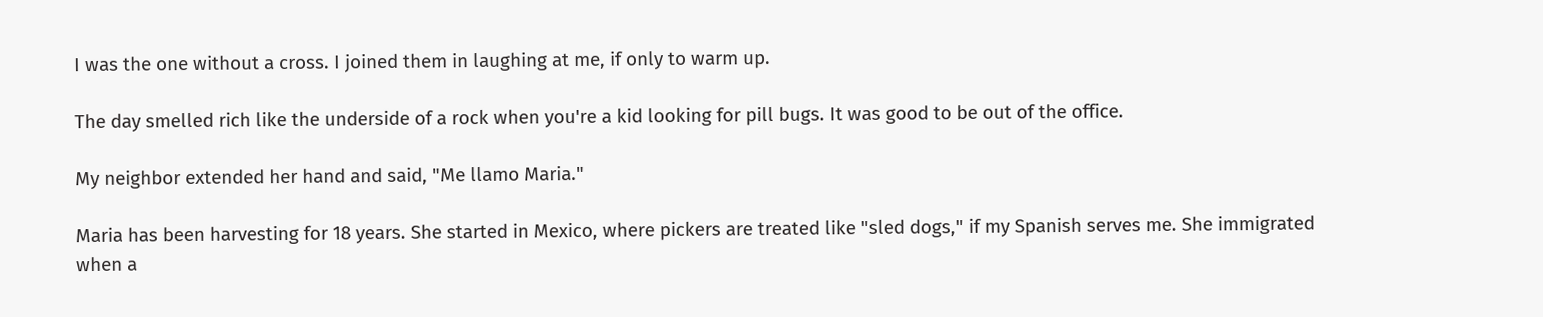I was the one without a cross. I joined them in laughing at me, if only to warm up.

The day smelled rich like the underside of a rock when you're a kid looking for pill bugs. It was good to be out of the office.

My neighbor extended her hand and said, "Me llamo Maria."

Maria has been harvesting for 18 years. She started in Mexico, where pickers are treated like "sled dogs," if my Spanish serves me. She immigrated when a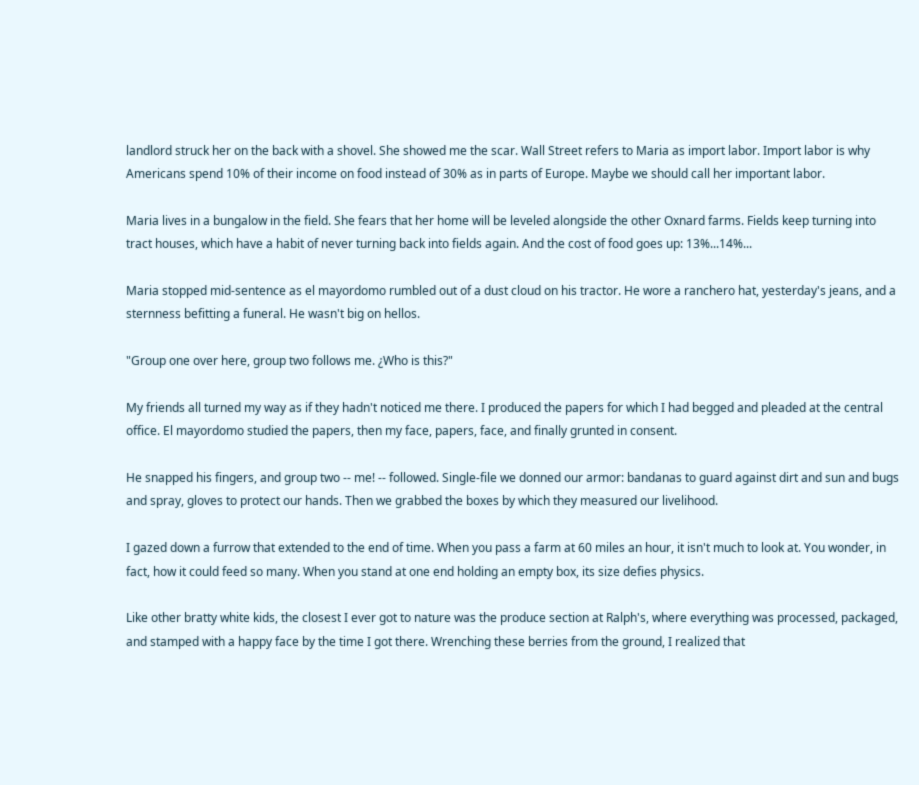landlord struck her on the back with a shovel. She showed me the scar. Wall Street refers to Maria as import labor. Import labor is why Americans spend 10% of their income on food instead of 30% as in parts of Europe. Maybe we should call her important labor.

Maria lives in a bungalow in the field. She fears that her home will be leveled alongside the other Oxnard farms. Fields keep turning into tract houses, which have a habit of never turning back into fields again. And the cost of food goes up: 13%...14%...

Maria stopped mid-sentence as el mayordomo rumbled out of a dust cloud on his tractor. He wore a ranchero hat, yesterday's jeans, and a sternness befitting a funeral. He wasn't big on hellos.

"Group one over here, group two follows me. ¿Who is this?"

My friends all turned my way as if they hadn't noticed me there. I produced the papers for which I had begged and pleaded at the central office. El mayordomo studied the papers, then my face, papers, face, and finally grunted in consent.

He snapped his fingers, and group two -- me! -- followed. Single-file we donned our armor: bandanas to guard against dirt and sun and bugs and spray, gloves to protect our hands. Then we grabbed the boxes by which they measured our livelihood.

I gazed down a furrow that extended to the end of time. When you pass a farm at 60 miles an hour, it isn't much to look at. You wonder, in fact, how it could feed so many. When you stand at one end holding an empty box, its size defies physics.

Like other bratty white kids, the closest I ever got to nature was the produce section at Ralph's, where everything was processed, packaged, and stamped with a happy face by the time I got there. Wrenching these berries from the ground, I realized that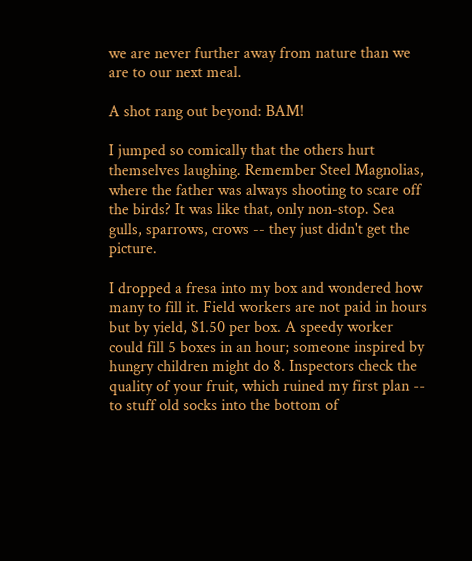we are never further away from nature than we are to our next meal.

A shot rang out beyond: BAM!

I jumped so comically that the others hurt themselves laughing. Remember Steel Magnolias, where the father was always shooting to scare off the birds? It was like that, only non-stop. Sea gulls, sparrows, crows -- they just didn't get the picture.

I dropped a fresa into my box and wondered how many to fill it. Field workers are not paid in hours but by yield, $1.50 per box. A speedy worker could fill 5 boxes in an hour; someone inspired by hungry children might do 8. Inspectors check the quality of your fruit, which ruined my first plan -- to stuff old socks into the bottom of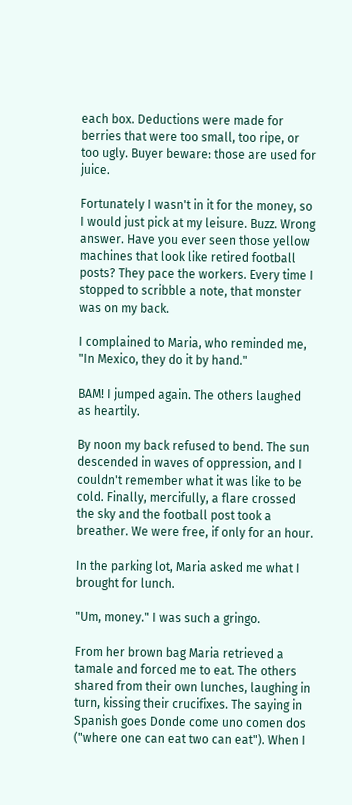each box. Deductions were made for berries that were too small, too ripe, or too ugly. Buyer beware: those are used for juice.

Fortunately I wasn't in it for the money, so I would just pick at my leisure. Buzz. Wrong answer. Have you ever seen those yellow machines that look like retired football posts? They pace the workers. Every time I stopped to scribble a note, that monster was on my back.

I complained to Maria, who reminded me, "In Mexico, they do it by hand."

BAM! I jumped again. The others laughed as heartily.

By noon my back refused to bend. The sun descended in waves of oppression, and I couldn't remember what it was like to be cold. Finally, mercifully, a flare crossed the sky and the football post took a breather. We were free, if only for an hour.

In the parking lot, Maria asked me what I brought for lunch.

"Um, money." I was such a gringo.

From her brown bag Maria retrieved a tamale and forced me to eat. The others shared from their own lunches, laughing in turn, kissing their crucifixes. The saying in Spanish goes Donde come uno comen dos ("where one can eat two can eat"). When I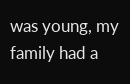was young, my family had a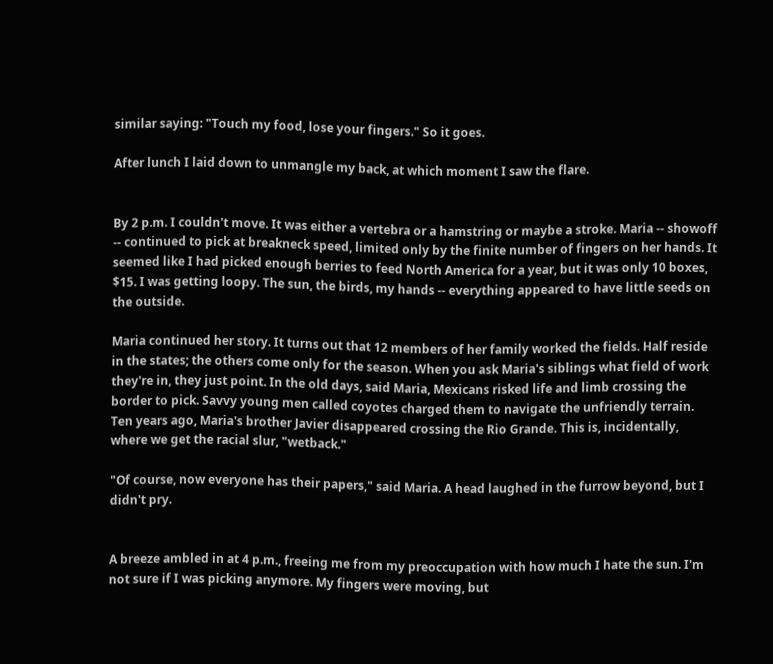similar saying: "Touch my food, lose your fingers." So it goes.

After lunch I laid down to unmangle my back, at which moment I saw the flare.


By 2 p.m. I couldn't move. It was either a vertebra or a hamstring or maybe a stroke. Maria -- showoff -- continued to pick at breakneck speed, limited only by the finite number of fingers on her hands. It seemed like I had picked enough berries to feed North America for a year, but it was only 10 boxes, $15. I was getting loopy. The sun, the birds, my hands -- everything appeared to have little seeds on the outside.

Maria continued her story. It turns out that 12 members of her family worked the fields. Half reside in the states; the others come only for the season. When you ask Maria's siblings what field of work they're in, they just point. In the old days, said Maria, Mexicans risked life and limb crossing the border to pick. Savvy young men called coyotes charged them to navigate the unfriendly terrain. Ten years ago, Maria's brother Javier disappeared crossing the Rio Grande. This is, incidentally, where we get the racial slur, "wetback."

"Of course, now everyone has their papers," said Maria. A head laughed in the furrow beyond, but I didn't pry.


A breeze ambled in at 4 p.m., freeing me from my preoccupation with how much I hate the sun. I'm not sure if I was picking anymore. My fingers were moving, but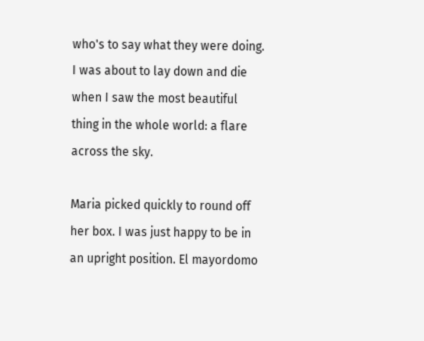who's to say what they were doing. I was about to lay down and die when I saw the most beautiful thing in the whole world: a flare across the sky.

Maria picked quickly to round off her box. I was just happy to be in an upright position. El mayordomo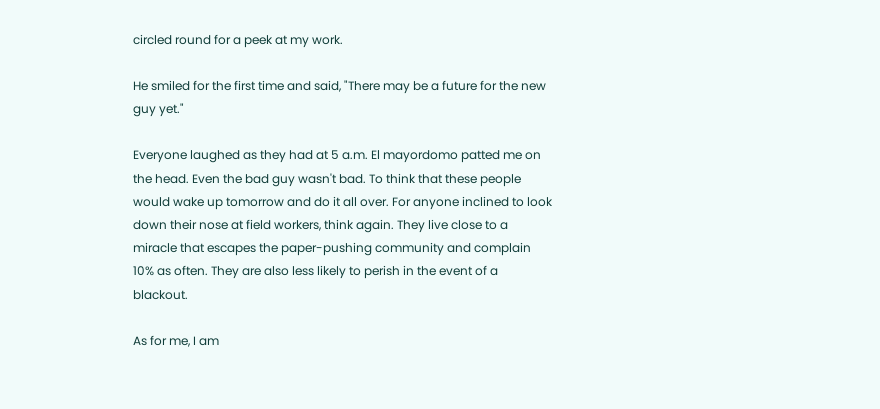circled round for a peek at my work.

He smiled for the first time and said, "There may be a future for the new guy yet."

Everyone laughed as they had at 5 a.m. El mayordomo patted me on the head. Even the bad guy wasn't bad. To think that these people would wake up tomorrow and do it all over. For anyone inclined to look down their nose at field workers, think again. They live close to a miracle that escapes the paper-pushing community and complain 10% as often. They are also less likely to perish in the event of a blackout.

As for me, I am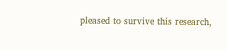pleased to survive this research,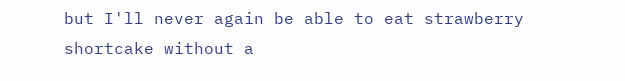but I'll never again be able to eat strawberry shortcake without a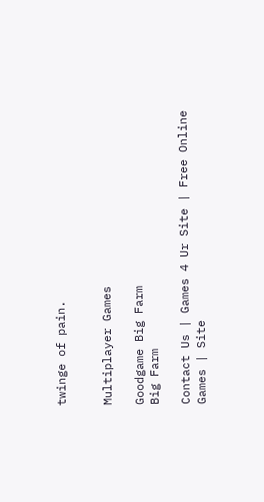twinge of pain.


Multiplayer Games

Goodgame Big Farm
Big Farm

Contact Us | Games 4 Ur Site | Free Online Games | Site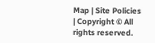Map | Site Policies | Copyright © All rights reserved.